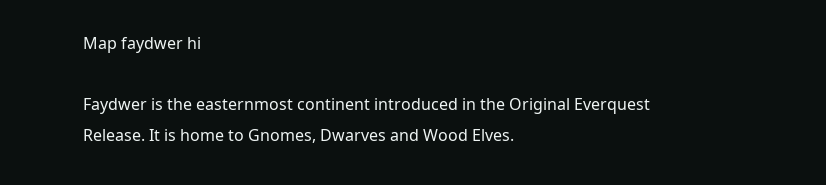Map faydwer hi

Faydwer is the easternmost continent introduced in the Original Everquest Release. It is home to Gnomes, Dwarves and Wood Elves.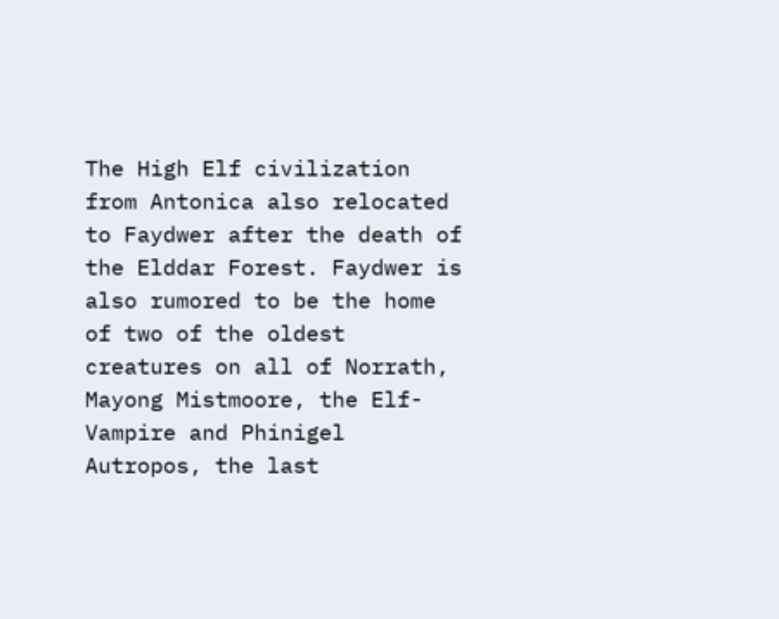The High Elf civilization from Antonica also relocated to Faydwer after the death of the Elddar Forest. Faydwer is also rumored to be the home of two of the oldest creatures on all of Norrath, Mayong Mistmoore, the Elf-Vampire and Phinigel Autropos, the last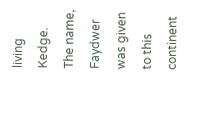living Kedge. The name, Faydwer was given to this continent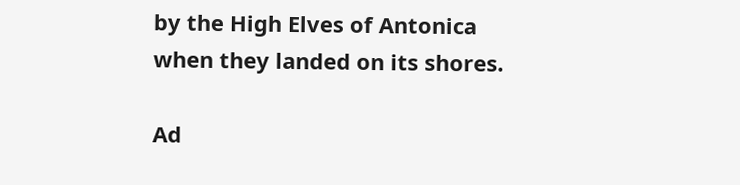by the High Elves of Antonica when they landed on its shores.

Ad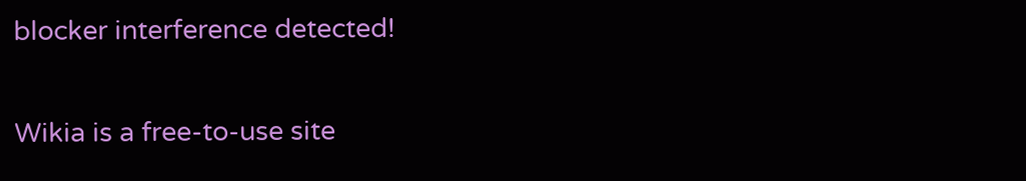blocker interference detected!

Wikia is a free-to-use site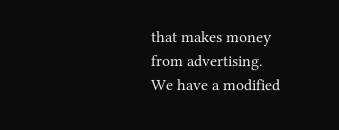that makes money from advertising. We have a modified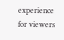experience for viewers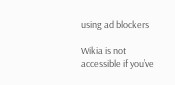using ad blockers

Wikia is not accessible if you’ve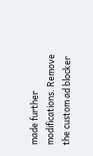made further modifications. Remove the custom ad blocker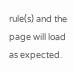rule(s) and the page will load as expected.